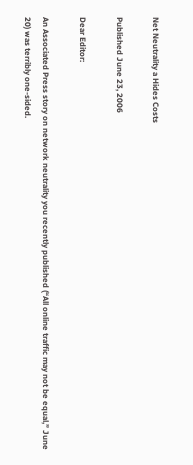Net Neutrality a Hides Costs

Published June 23, 2006

Dear Editor:

An Associated Press story on network neutrality you recently published (“All online traffic may not be equal,” June 20) was terribly one-sided.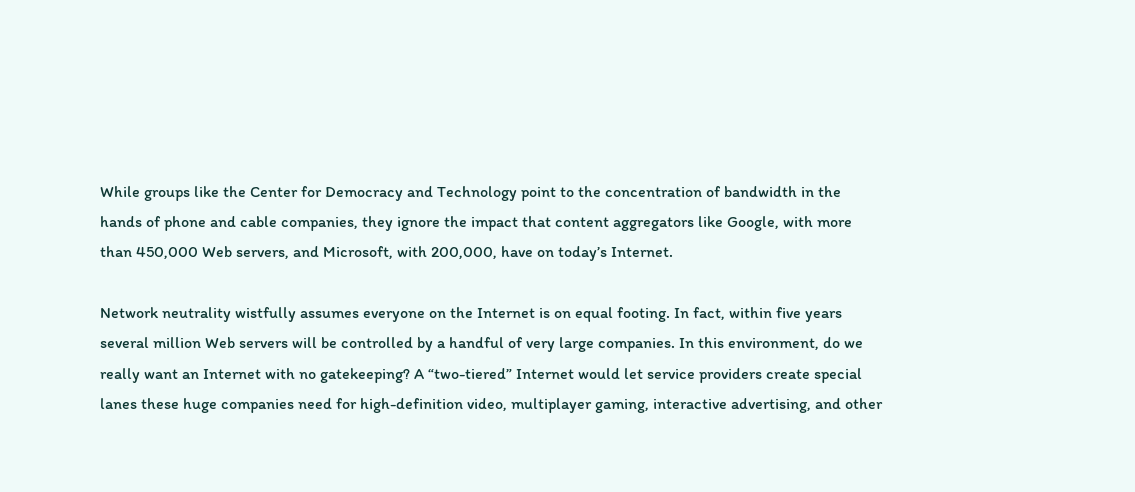While groups like the Center for Democracy and Technology point to the concentration of bandwidth in the hands of phone and cable companies, they ignore the impact that content aggregators like Google, with more than 450,000 Web servers, and Microsoft, with 200,000, have on today’s Internet.

Network neutrality wistfully assumes everyone on the Internet is on equal footing. In fact, within five years several million Web servers will be controlled by a handful of very large companies. In this environment, do we really want an Internet with no gatekeeping? A “two-tiered” Internet would let service providers create special lanes these huge companies need for high-definition video, multiplayer gaming, interactive advertising, and other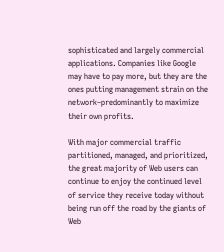sophisticated and largely commercial applications. Companies like Google may have to pay more, but they are the ones putting management strain on the network–predominantly to maximize their own profits.

With major commercial traffic partitioned, managed, and prioritized, the great majority of Web users can continue to enjoy the continued level of service they receive today without being run off the road by the giants of Web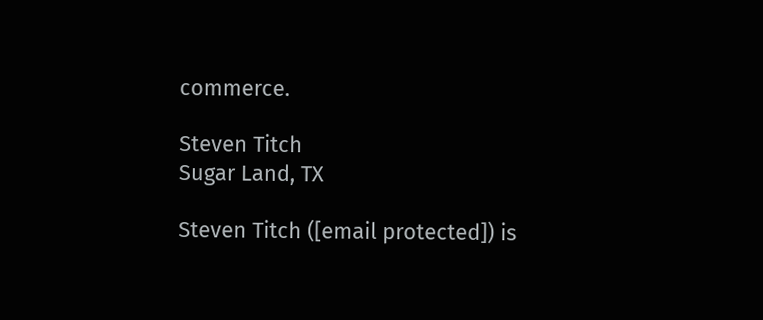commerce.

Steven Titch
Sugar Land, TX

Steven Titch ([email protected]) is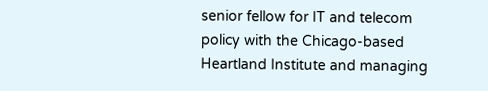senior fellow for IT and telecom policy with the Chicago-based Heartland Institute and managing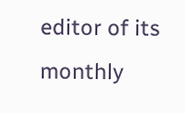editor of its monthly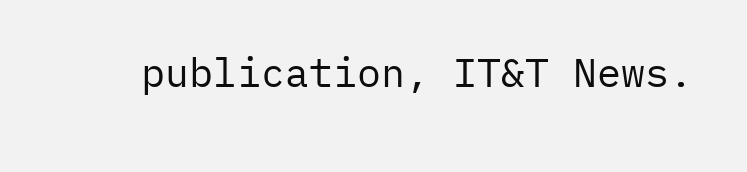publication, IT&T News.